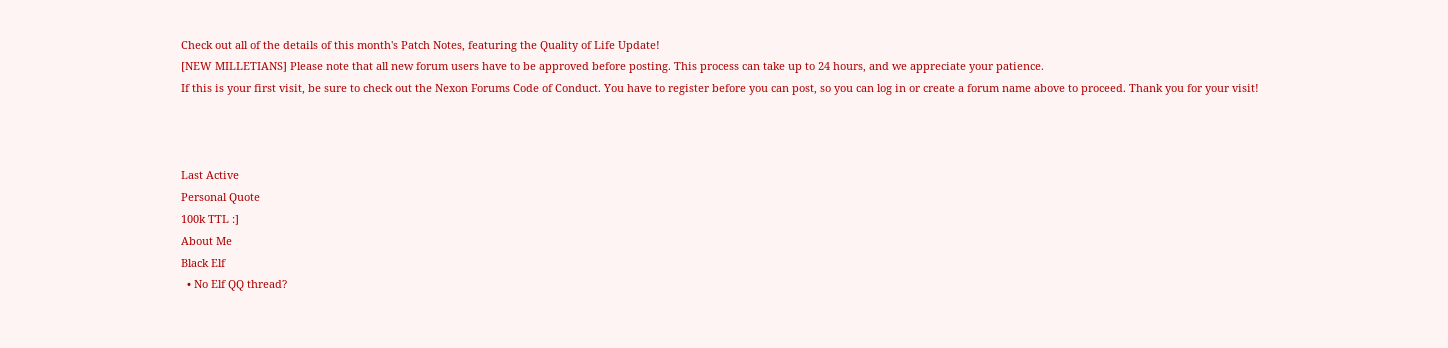Check out all of the details of this month's Patch Notes, featuring the Quality of Life Update!
[NEW MILLETIANS] Please note that all new forum users have to be approved before posting. This process can take up to 24 hours, and we appreciate your patience.
If this is your first visit, be sure to check out the Nexon Forums Code of Conduct. You have to register before you can post, so you can log in or create a forum name above to proceed. Thank you for your visit!



Last Active
Personal Quote
100k TTL :]
About Me
Black Elf
  • No Elf QQ thread?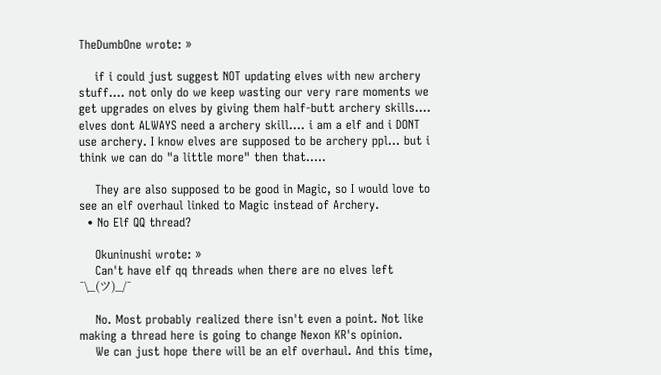TheDumbOne wrote: »

    if i could just suggest NOT updating elves with new archery stuff.... not only do we keep wasting our very rare moments we get upgrades on elves by giving them half-butt archery skills.... elves dont ALWAYS need a archery skill.... i am a elf and i DONT use archery. I know elves are supposed to be archery ppl... but i think we can do "a little more" then that.....

    They are also supposed to be good in Magic, so I would love to see an elf overhaul linked to Magic instead of Archery.
  • No Elf QQ thread?

    Okuninushi wrote: »
    Can't have elf qq threads when there are no elves left ¯\_(ツ)_/¯

    No. Most probably realized there isn't even a point. Not like making a thread here is going to change Nexon KR's opinion.
    We can just hope there will be an elf overhaul. And this time,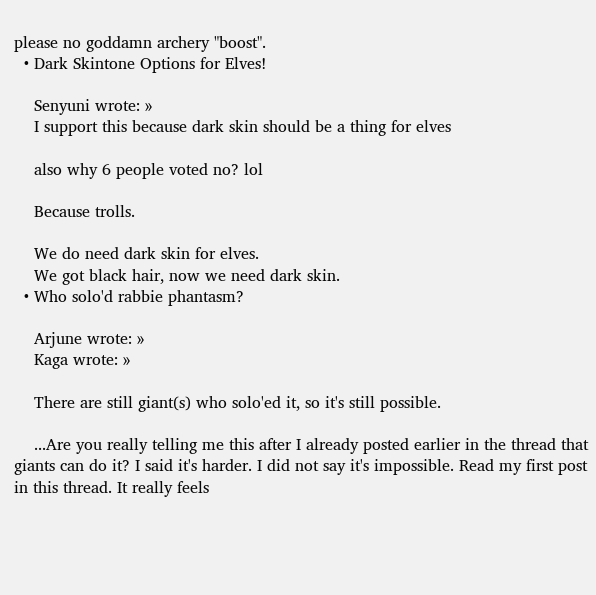please no goddamn archery "boost".
  • Dark Skintone Options for Elves!

    Senyuni wrote: »
    I support this because dark skin should be a thing for elves

    also why 6 people voted no? lol

    Because trolls.

    We do need dark skin for elves.
    We got black hair, now we need dark skin.
  • Who solo'd rabbie phantasm?

    Arjune wrote: »
    Kaga wrote: »

    There are still giant(s) who solo'ed it, so it's still possible.

    ...Are you really telling me this after I already posted earlier in the thread that giants can do it? I said it's harder. I did not say it's impossible. Read my first post in this thread. It really feels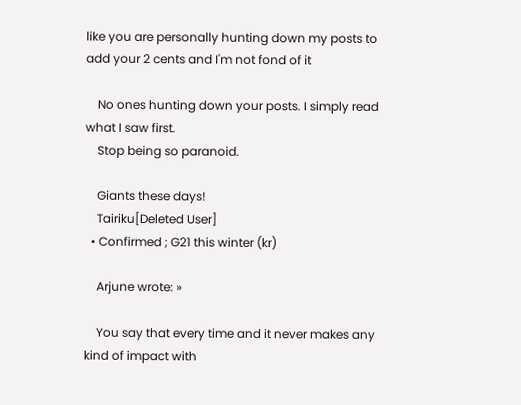like you are personally hunting down my posts to add your 2 cents and I'm not fond of it

    No ones hunting down your posts. I simply read what I saw first.
    Stop being so paranoid.

    Giants these days!
    Tairiku[Deleted User]
  • Confirmed ; G21 this winter (kr)

    Arjune wrote: »

    You say that every time and it never makes any kind of impact with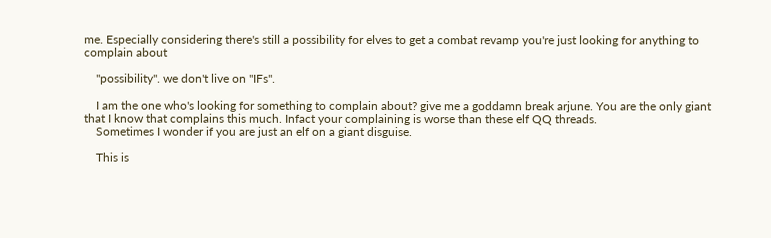me. Especially considering there's still a possibility for elves to get a combat revamp you're just looking for anything to complain about

    "possibility". we don't live on "IFs".

    I am the one who's looking for something to complain about? give me a goddamn break arjune. You are the only giant that I know that complains this much. Infact your complaining is worse than these elf QQ threads.
    Sometimes I wonder if you are just an elf on a giant disguise.

    This is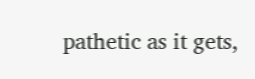pathetic as it gets,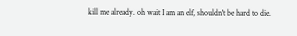kill me already. oh wait I am an elf, shouldn't be hard to die.